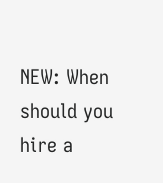NEW: When should you hire a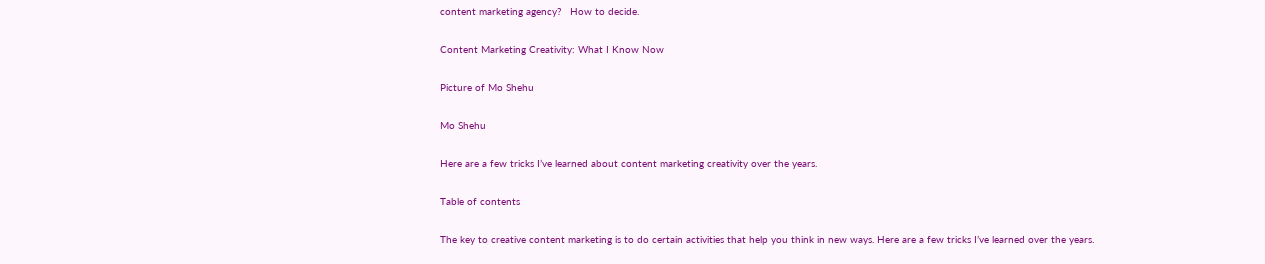content marketing agency?   How to decide.

Content Marketing Creativity: What I Know Now

Picture of Mo Shehu

Mo Shehu

Here are a few tricks I’ve learned about content marketing creativity over the years.

Table of contents

The key to creative content marketing is to do certain activities that help you think in new ways. Here are a few tricks I’ve learned over the years.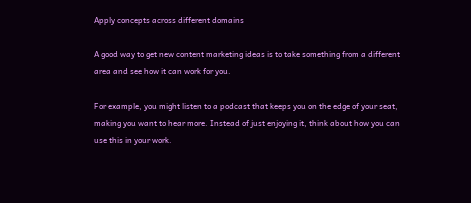Apply concepts across different domains

A good way to get new content marketing ideas is to take something from a different area and see how it can work for you.

For example, you might listen to a podcast that keeps you on the edge of your seat, making you want to hear more. Instead of just enjoying it, think about how you can use this in your work.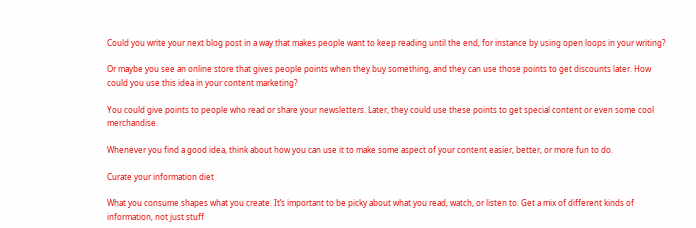Could you write your next blog post in a way that makes people want to keep reading until the end, for instance by using open loops in your writing?

Or maybe you see an online store that gives people points when they buy something, and they can use those points to get discounts later. How could you use this idea in your content marketing?

You could give points to people who read or share your newsletters. Later, they could use these points to get special content or even some cool merchandise.

Whenever you find a good idea, think about how you can use it to make some aspect of your content easier, better, or more fun to do.

Curate your information diet

What you consume shapes what you create. It’s important to be picky about what you read, watch, or listen to. Get a mix of different kinds of information, not just stuff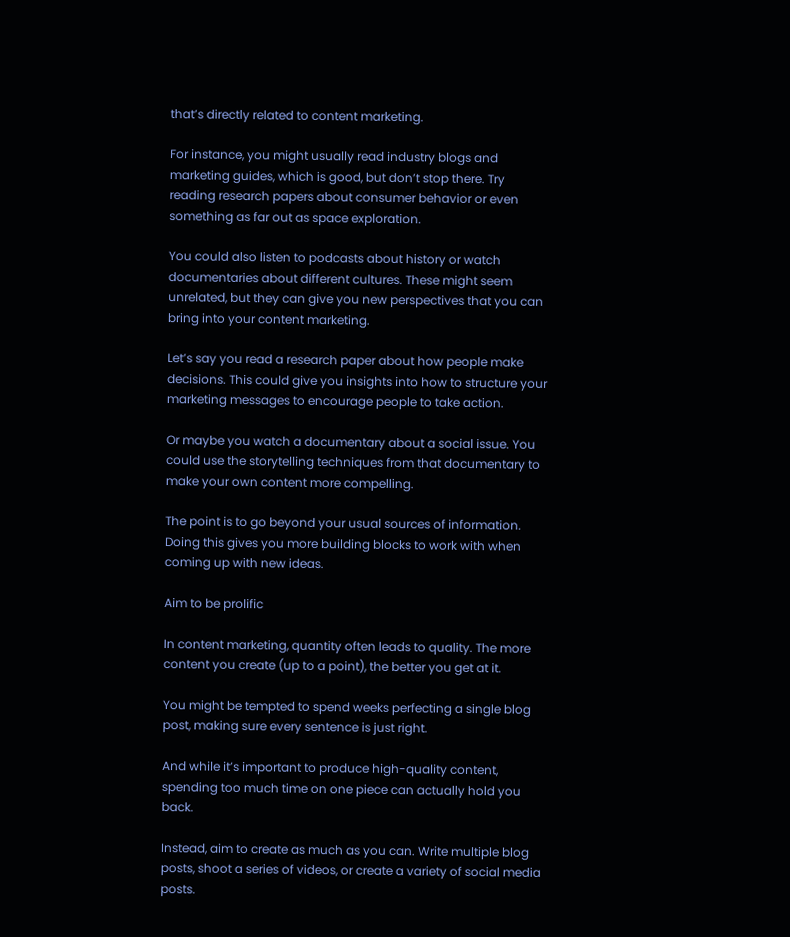that’s directly related to content marketing.

For instance, you might usually read industry blogs and marketing guides, which is good, but don’t stop there. Try reading research papers about consumer behavior or even something as far out as space exploration.

You could also listen to podcasts about history or watch documentaries about different cultures. These might seem unrelated, but they can give you new perspectives that you can bring into your content marketing.

Let’s say you read a research paper about how people make decisions. This could give you insights into how to structure your marketing messages to encourage people to take action.

Or maybe you watch a documentary about a social issue. You could use the storytelling techniques from that documentary to make your own content more compelling.

The point is to go beyond your usual sources of information. Doing this gives you more building blocks to work with when coming up with new ideas.

Aim to be prolific

In content marketing, quantity often leads to quality. The more content you create (up to a point), the better you get at it.

You might be tempted to spend weeks perfecting a single blog post, making sure every sentence is just right.

And while it’s important to produce high-quality content, spending too much time on one piece can actually hold you back.

Instead, aim to create as much as you can. Write multiple blog posts, shoot a series of videos, or create a variety of social media posts.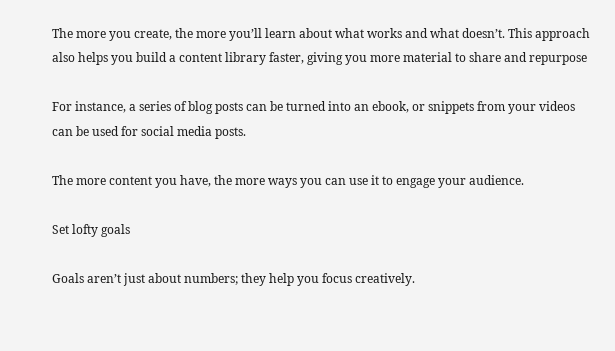The more you create, the more you’ll learn about what works and what doesn’t. This approach also helps you build a content library faster, giving you more material to share and repurpose

For instance, a series of blog posts can be turned into an ebook, or snippets from your videos can be used for social media posts.

The more content you have, the more ways you can use it to engage your audience.

Set lofty goals

Goals aren’t just about numbers; they help you focus creatively.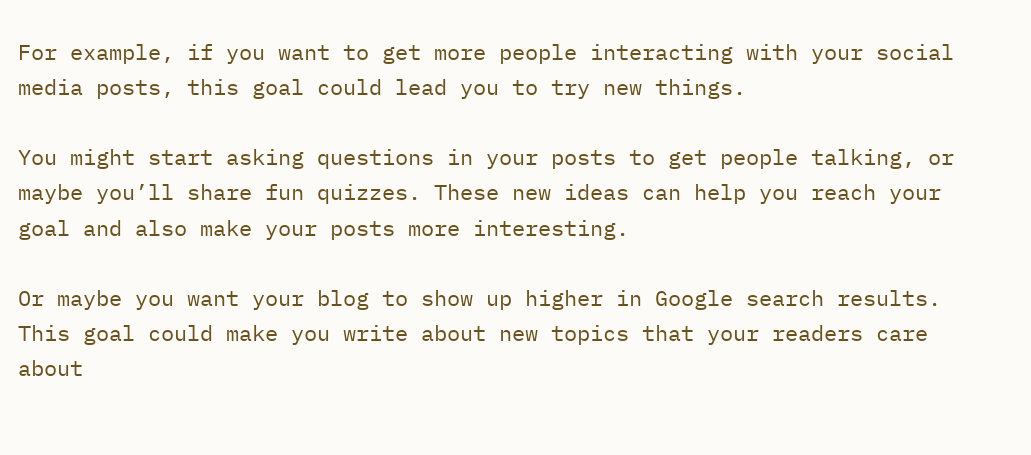For example, if you want to get more people interacting with your social media posts, this goal could lead you to try new things.

You might start asking questions in your posts to get people talking, or maybe you’ll share fun quizzes. These new ideas can help you reach your goal and also make your posts more interesting.

Or maybe you want your blog to show up higher in Google search results. This goal could make you write about new topics that your readers care about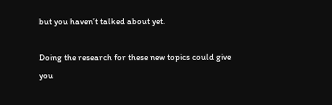but you haven’t talked about yet.

Doing the research for these new topics could give you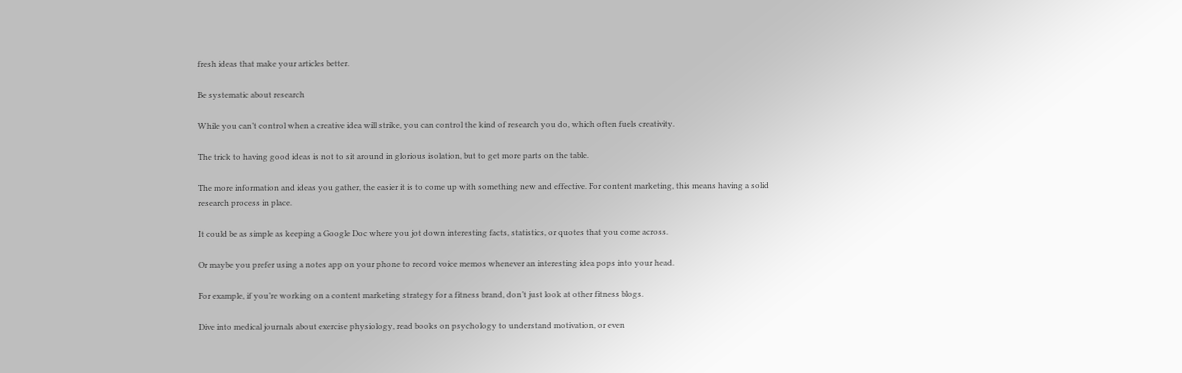fresh ideas that make your articles better.

Be systematic about research

While you can’t control when a creative idea will strike, you can control the kind of research you do, which often fuels creativity.

The trick to having good ideas is not to sit around in glorious isolation, but to get more parts on the table.

The more information and ideas you gather, the easier it is to come up with something new and effective. For content marketing, this means having a solid research process in place.

It could be as simple as keeping a Google Doc where you jot down interesting facts, statistics, or quotes that you come across.

Or maybe you prefer using a notes app on your phone to record voice memos whenever an interesting idea pops into your head.

For example, if you’re working on a content marketing strategy for a fitness brand, don’t just look at other fitness blogs.

Dive into medical journals about exercise physiology, read books on psychology to understand motivation, or even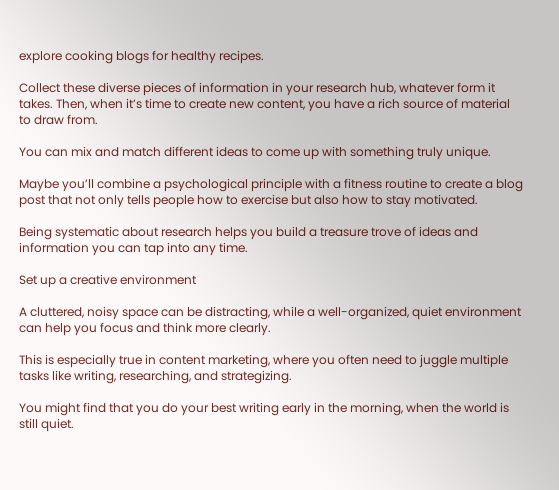explore cooking blogs for healthy recipes.

Collect these diverse pieces of information in your research hub, whatever form it takes. Then, when it’s time to create new content, you have a rich source of material to draw from.

You can mix and match different ideas to come up with something truly unique.

Maybe you’ll combine a psychological principle with a fitness routine to create a blog post that not only tells people how to exercise but also how to stay motivated.

Being systematic about research helps you build a treasure trove of ideas and information you can tap into any time.

Set up a creative environment

A cluttered, noisy space can be distracting, while a well-organized, quiet environment can help you focus and think more clearly.

This is especially true in content marketing, where you often need to juggle multiple tasks like writing, researching, and strategizing.

You might find that you do your best writing early in the morning, when the world is still quiet.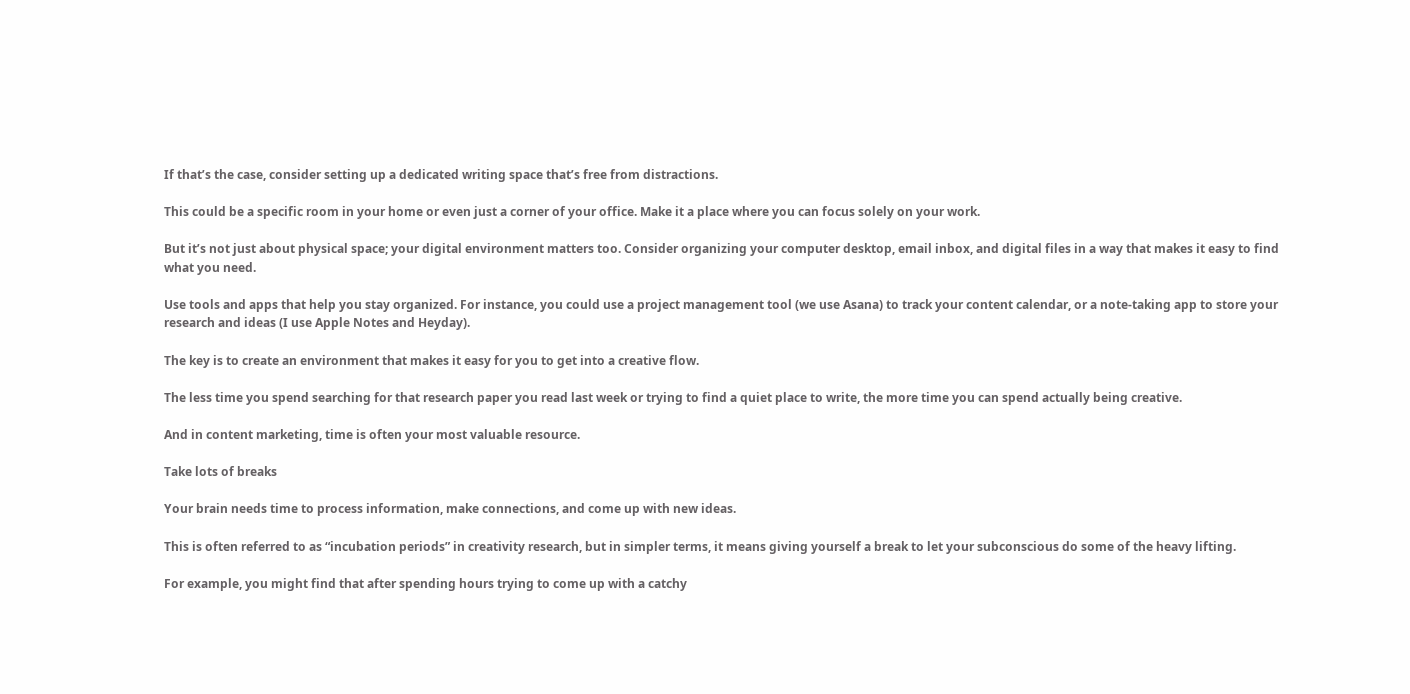If that’s the case, consider setting up a dedicated writing space that’s free from distractions.

This could be a specific room in your home or even just a corner of your office. Make it a place where you can focus solely on your work.

But it’s not just about physical space; your digital environment matters too. Consider organizing your computer desktop, email inbox, and digital files in a way that makes it easy to find what you need.

Use tools and apps that help you stay organized. For instance, you could use a project management tool (we use Asana) to track your content calendar, or a note-taking app to store your research and ideas (I use Apple Notes and Heyday).

The key is to create an environment that makes it easy for you to get into a creative flow.

The less time you spend searching for that research paper you read last week or trying to find a quiet place to write, the more time you can spend actually being creative.

And in content marketing, time is often your most valuable resource.

Take lots of breaks

Your brain needs time to process information, make connections, and come up with new ideas.

This is often referred to as “incubation periods” in creativity research, but in simpler terms, it means giving yourself a break to let your subconscious do some of the heavy lifting.

For example, you might find that after spending hours trying to come up with a catchy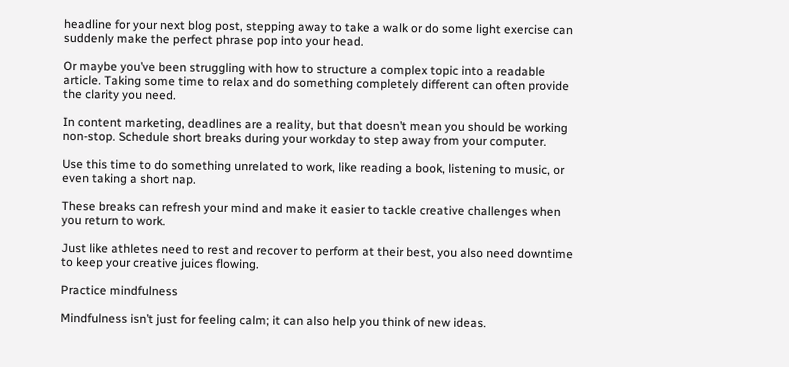headline for your next blog post, stepping away to take a walk or do some light exercise can suddenly make the perfect phrase pop into your head.

Or maybe you’ve been struggling with how to structure a complex topic into a readable article. Taking some time to relax and do something completely different can often provide the clarity you need.

In content marketing, deadlines are a reality, but that doesn’t mean you should be working non-stop. Schedule short breaks during your workday to step away from your computer.

Use this time to do something unrelated to work, like reading a book, listening to music, or even taking a short nap.

These breaks can refresh your mind and make it easier to tackle creative challenges when you return to work.

Just like athletes need to rest and recover to perform at their best, you also need downtime to keep your creative juices flowing.

Practice mindfulness

Mindfulness isn’t just for feeling calm; it can also help you think of new ideas.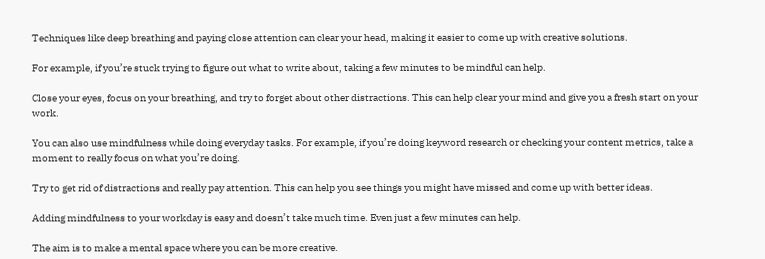Techniques like deep breathing and paying close attention can clear your head, making it easier to come up with creative solutions.

For example, if you’re stuck trying to figure out what to write about, taking a few minutes to be mindful can help.

Close your eyes, focus on your breathing, and try to forget about other distractions. This can help clear your mind and give you a fresh start on your work.

You can also use mindfulness while doing everyday tasks. For example, if you’re doing keyword research or checking your content metrics, take a moment to really focus on what you’re doing.

Try to get rid of distractions and really pay attention. This can help you see things you might have missed and come up with better ideas.

Adding mindfulness to your workday is easy and doesn’t take much time. Even just a few minutes can help.

The aim is to make a mental space where you can be more creative.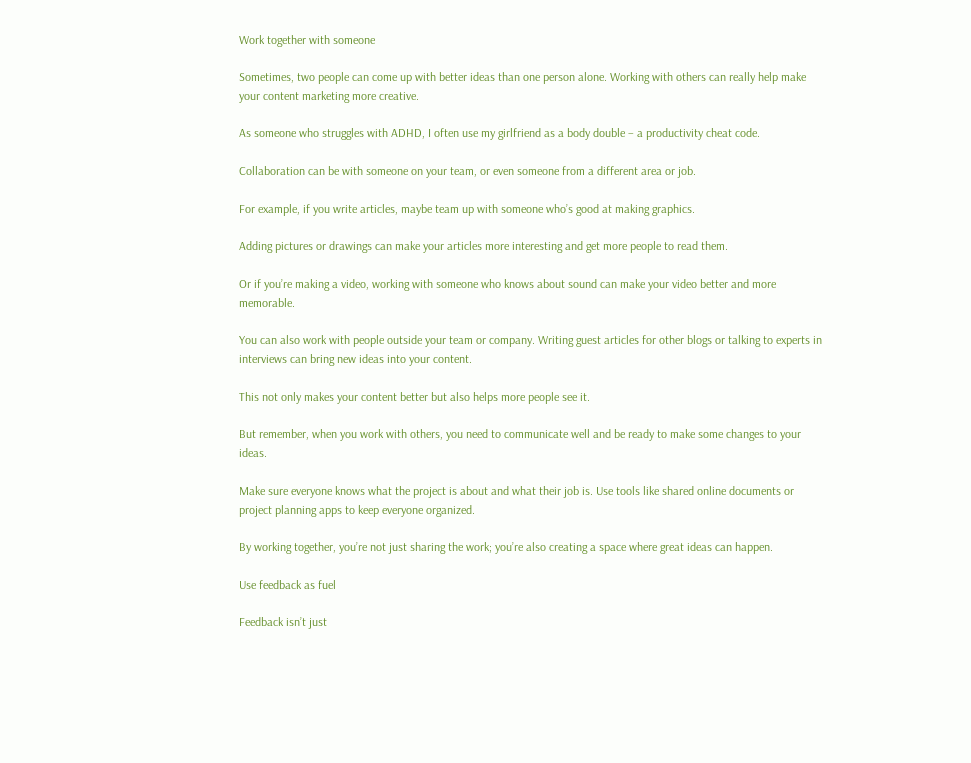Work together with someone

Sometimes, two people can come up with better ideas than one person alone. Working with others can really help make your content marketing more creative.

As someone who struggles with ADHD, I often use my girlfriend as a body double – a productivity cheat code.

Collaboration can be with someone on your team, or even someone from a different area or job.

For example, if you write articles, maybe team up with someone who’s good at making graphics.

Adding pictures or drawings can make your articles more interesting and get more people to read them.

Or if you’re making a video, working with someone who knows about sound can make your video better and more memorable.

You can also work with people outside your team or company. Writing guest articles for other blogs or talking to experts in interviews can bring new ideas into your content.

This not only makes your content better but also helps more people see it.

But remember, when you work with others, you need to communicate well and be ready to make some changes to your ideas.

Make sure everyone knows what the project is about and what their job is. Use tools like shared online documents or project planning apps to keep everyone organized.

By working together, you’re not just sharing the work; you’re also creating a space where great ideas can happen.

Use feedback as fuel

Feedback isn’t just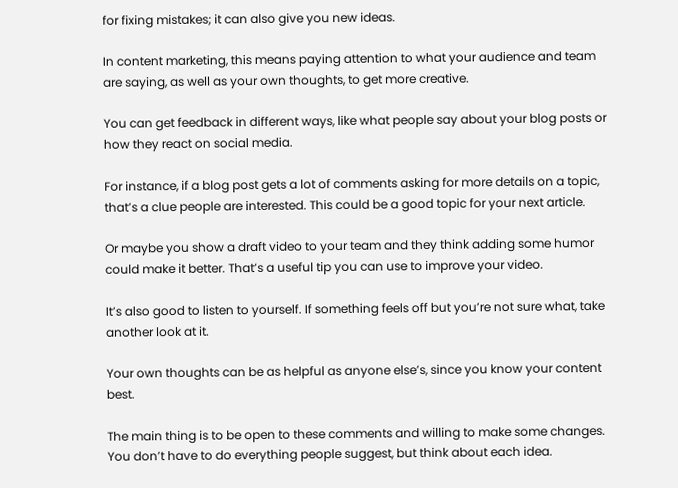for fixing mistakes; it can also give you new ideas.

In content marketing, this means paying attention to what your audience and team are saying, as well as your own thoughts, to get more creative.

You can get feedback in different ways, like what people say about your blog posts or how they react on social media.

For instance, if a blog post gets a lot of comments asking for more details on a topic, that’s a clue people are interested. This could be a good topic for your next article.

Or maybe you show a draft video to your team and they think adding some humor could make it better. That’s a useful tip you can use to improve your video.

It’s also good to listen to yourself. If something feels off but you’re not sure what, take another look at it.

Your own thoughts can be as helpful as anyone else’s, since you know your content best.

The main thing is to be open to these comments and willing to make some changes. You don’t have to do everything people suggest, but think about each idea.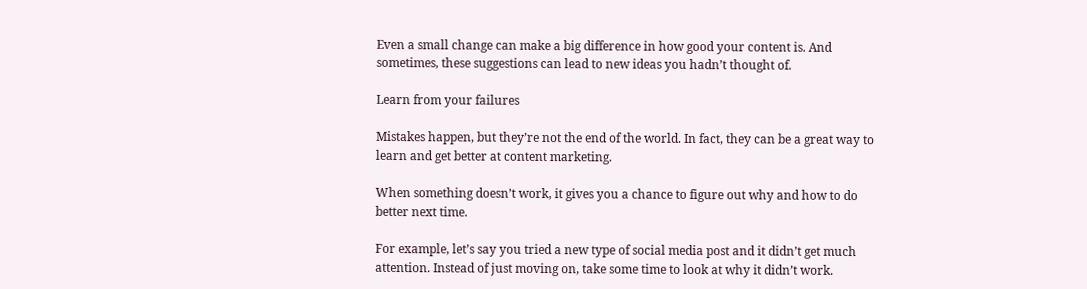Even a small change can make a big difference in how good your content is. And sometimes, these suggestions can lead to new ideas you hadn’t thought of.

Learn from your failures

Mistakes happen, but they’re not the end of the world. In fact, they can be a great way to learn and get better at content marketing.

When something doesn’t work, it gives you a chance to figure out why and how to do better next time.

For example, let’s say you tried a new type of social media post and it didn’t get much attention. Instead of just moving on, take some time to look at why it didn’t work.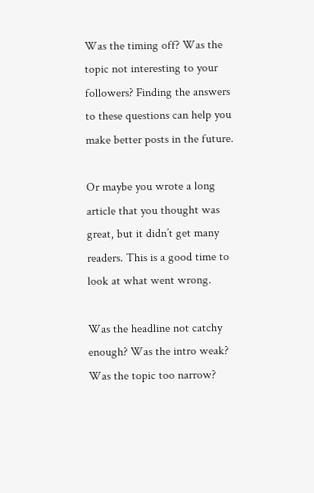Was the timing off? Was the topic not interesting to your followers? Finding the answers to these questions can help you make better posts in the future.

Or maybe you wrote a long article that you thought was great, but it didn’t get many readers. This is a good time to look at what went wrong.

Was the headline not catchy enough? Was the intro weak? Was the topic too narrow?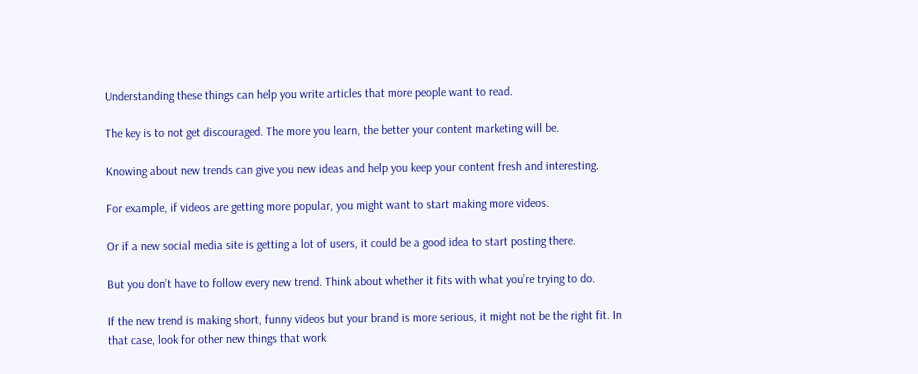Understanding these things can help you write articles that more people want to read.

The key is to not get discouraged. The more you learn, the better your content marketing will be.

Knowing about new trends can give you new ideas and help you keep your content fresh and interesting.

For example, if videos are getting more popular, you might want to start making more videos.

Or if a new social media site is getting a lot of users, it could be a good idea to start posting there.

But you don’t have to follow every new trend. Think about whether it fits with what you’re trying to do.

If the new trend is making short, funny videos but your brand is more serious, it might not be the right fit. In that case, look for other new things that work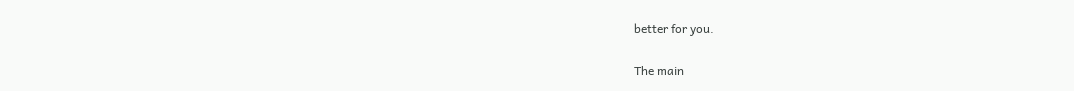better for you.

The main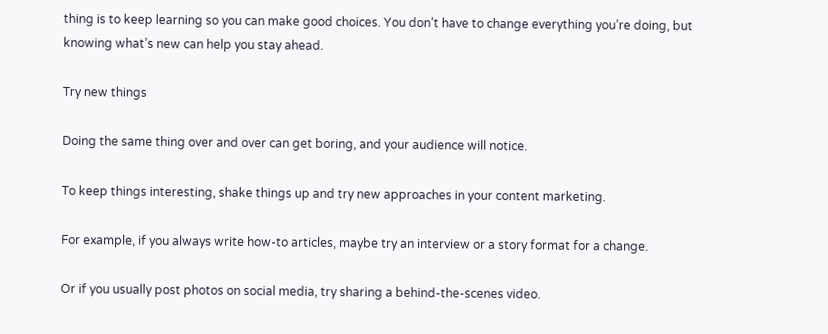thing is to keep learning so you can make good choices. You don’t have to change everything you’re doing, but knowing what’s new can help you stay ahead.

Try new things

Doing the same thing over and over can get boring, and your audience will notice.

To keep things interesting, shake things up and try new approaches in your content marketing.

For example, if you always write how-to articles, maybe try an interview or a story format for a change.

Or if you usually post photos on social media, try sharing a behind-the-scenes video.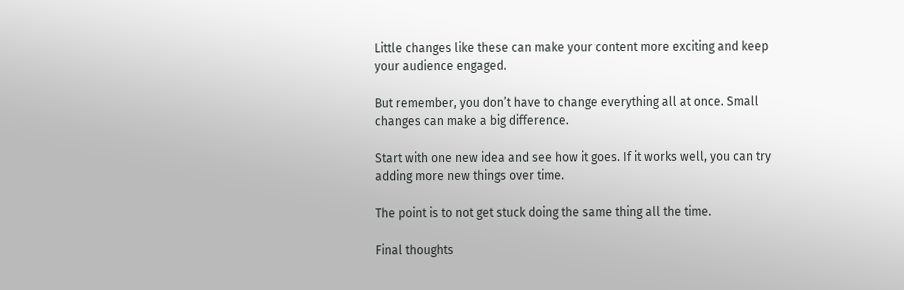Little changes like these can make your content more exciting and keep your audience engaged.

But remember, you don’t have to change everything all at once. Small changes can make a big difference.

Start with one new idea and see how it goes. If it works well, you can try adding more new things over time.

The point is to not get stuck doing the same thing all the time.

Final thoughts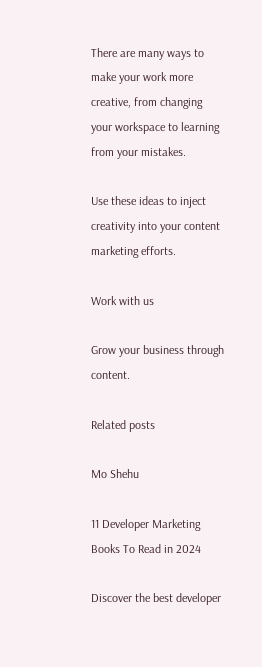There are many ways to make your work more creative, from changing your workspace to learning from your mistakes.

Use these ideas to inject creativity into your content marketing efforts.

Work with us

Grow your business through content.

Related posts

Mo Shehu

11 Developer Marketing Books To Read in 2024

Discover the best developer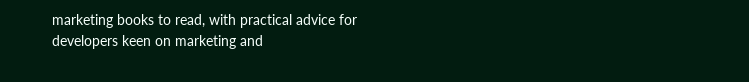marketing books to read, with practical advice for developers keen on marketing and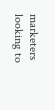marketers looking to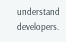understand developers.